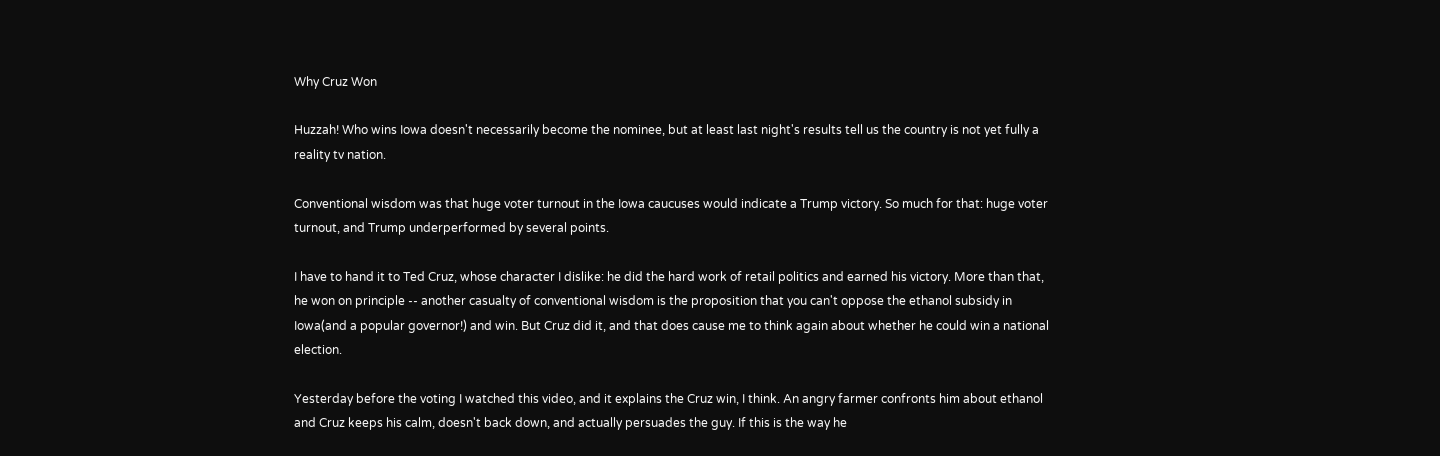Why Cruz Won

Huzzah! Who wins Iowa doesn't necessarily become the nominee, but at least last night's results tell us the country is not yet fully a reality tv nation.

Conventional wisdom was that huge voter turnout in the Iowa caucuses would indicate a Trump victory. So much for that: huge voter turnout, and Trump underperformed by several points.

I have to hand it to Ted Cruz, whose character I dislike: he did the hard work of retail politics and earned his victory. More than that, he won on principle -- another casualty of conventional wisdom is the proposition that you can't oppose the ethanol subsidy in Iowa(and a popular governor!) and win. But Cruz did it, and that does cause me to think again about whether he could win a national election.

Yesterday before the voting I watched this video, and it explains the Cruz win, I think. An angry farmer confronts him about ethanol and Cruz keeps his calm, doesn't back down, and actually persuades the guy. If this is the way he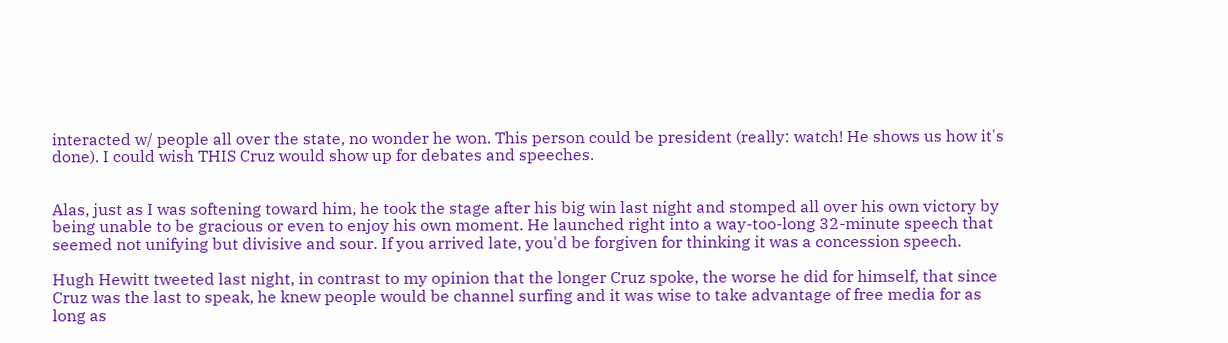interacted w/ people all over the state, no wonder he won. This person could be president (really: watch! He shows us how it's done). I could wish THIS Cruz would show up for debates and speeches.


Alas, just as I was softening toward him, he took the stage after his big win last night and stomped all over his own victory by being unable to be gracious or even to enjoy his own moment. He launched right into a way-too-long 32-minute speech that seemed not unifying but divisive and sour. If you arrived late, you'd be forgiven for thinking it was a concession speech.

Hugh Hewitt tweeted last night, in contrast to my opinion that the longer Cruz spoke, the worse he did for himself, that since Cruz was the last to speak, he knew people would be channel surfing and it was wise to take advantage of free media for as long as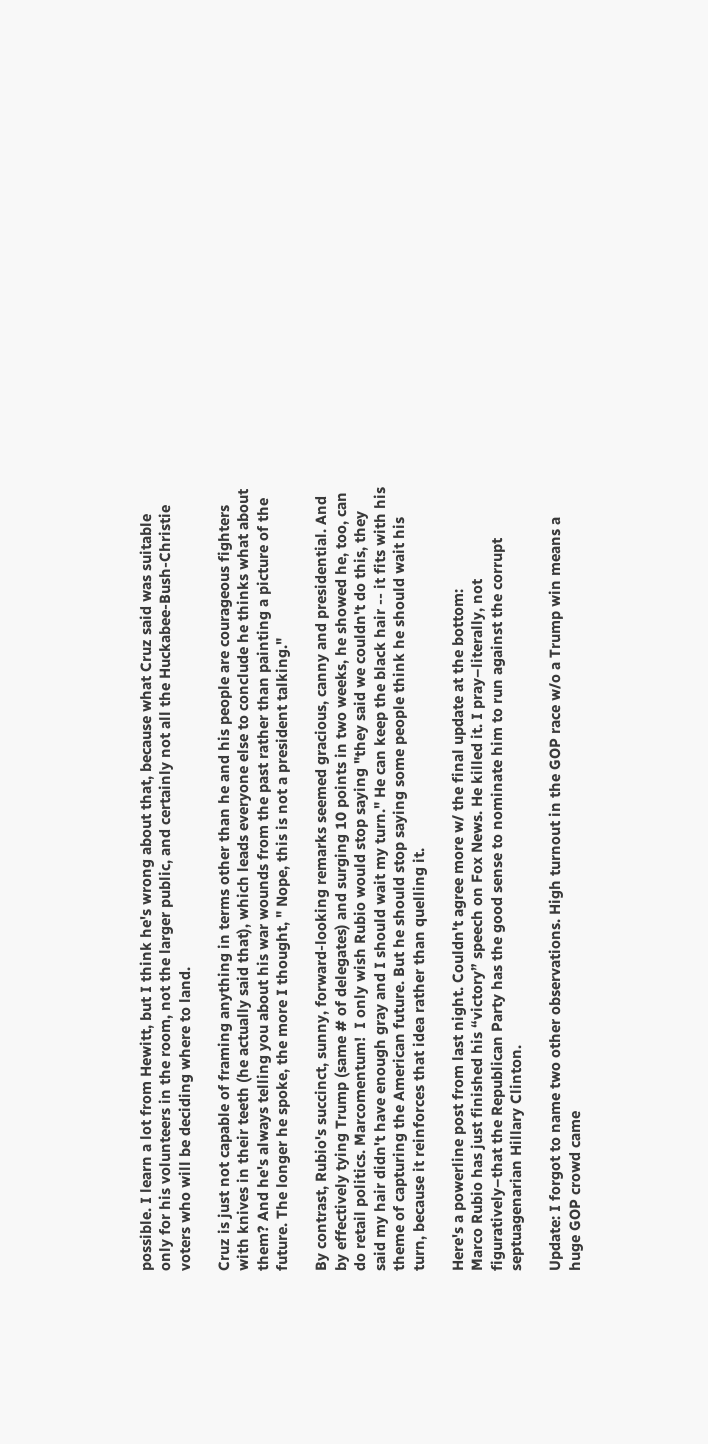possible. I learn a lot from Hewitt, but I think he's wrong about that, because what Cruz said was suitable only for his volunteers in the room, not the larger public, and certainly not all the Huckabee-Bush-Christie voters who will be deciding where to land.

Cruz is just not capable of framing anything in terms other than he and his people are courageous fighters with knives in their teeth (he actually said that), which leads everyone else to conclude he thinks what about them? And he's always telling you about his war wounds from the past rather than painting a picture of the future. The longer he spoke, the more I thought, " Nope, this is not a president talking."

By contrast, Rubio's succinct, sunny, forward-looking remarks seemed gracious, canny and presidential. And by effectively tying Trump (same # of delegates) and surging 10 points in two weeks, he showed he, too, can do retail politics. Marcomentum!  I only wish Rubio would stop saying "they said we couldn't do this, they said my hair didn't have enough gray and I should wait my turn." He can keep the black hair -- it fits with his theme of capturing the American future. But he should stop saying some people think he should wait his turn, because it reinforces that idea rather than quelling it.

Here's a powerline post from last night. Couldn't agree more w/ the final update at the bottom:
Marco Rubio has just finished his “victory” speech on Fox News. He killed it. I pray–literally, not figuratively–that the Republican Party has the good sense to nominate him to run against the corrupt septuagenarian Hillary Clinton.

Update: I forgot to name two other observations. High turnout in the GOP race w/o a Trump win means a huge GOP crowd came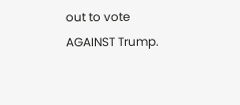out to vote AGAINST Trump.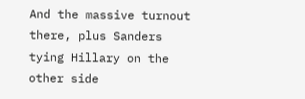And the massive turnout there, plus Sanders tying Hillary on the other side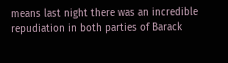means last night there was an incredible repudiation in both parties of Barack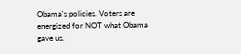Obama's policies. Voters are energized for NOT what Obama gave us.